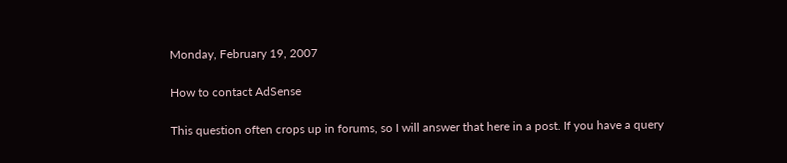Monday, February 19, 2007

How to contact AdSense

This question often crops up in forums, so I will answer that here in a post. If you have a query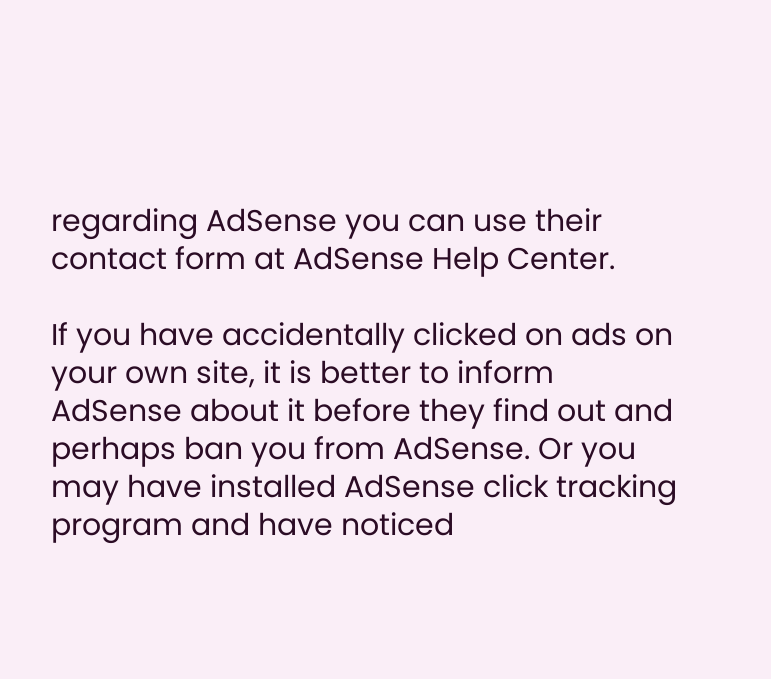regarding AdSense you can use their contact form at AdSense Help Center.

If you have accidentally clicked on ads on your own site, it is better to inform AdSense about it before they find out and perhaps ban you from AdSense. Or you may have installed AdSense click tracking program and have noticed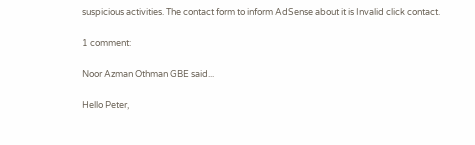suspicious activities. The contact form to inform AdSense about it is Invalid click contact.

1 comment:

Noor Azman Othman GBE said...

Hello Peter,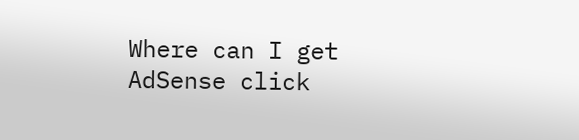Where can I get AdSense click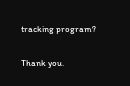tracking program?

Thank you.